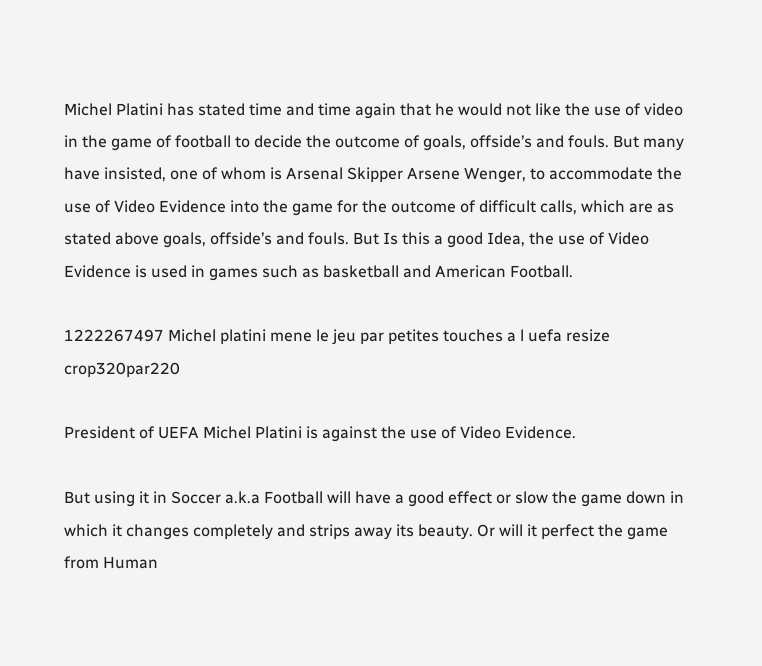Michel Platini has stated time and time again that he would not like the use of video in the game of football to decide the outcome of goals, offside’s and fouls. But many have insisted, one of whom is Arsenal Skipper Arsene Wenger, to accommodate the use of Video Evidence into the game for the outcome of difficult calls, which are as stated above goals, offside’s and fouls. But Is this a good Idea, the use of Video Evidence is used in games such as basketball and American Football.

1222267497 Michel platini mene le jeu par petites touches a l uefa resize crop320par220

President of UEFA Michel Platini is against the use of Video Evidence.

But using it in Soccer a.k.a Football will have a good effect or slow the game down in which it changes completely and strips away its beauty. Or will it perfect the game from Human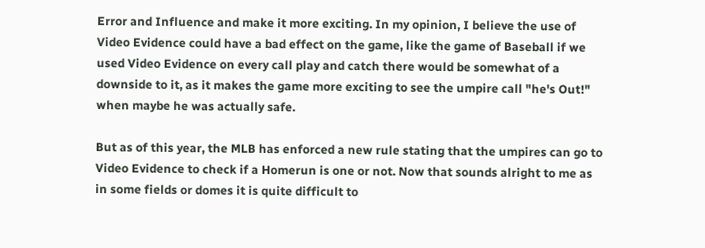Error and Influence and make it more exciting. In my opinion, I believe the use of Video Evidence could have a bad effect on the game, like the game of Baseball if we used Video Evidence on every call play and catch there would be somewhat of a downside to it, as it makes the game more exciting to see the umpire call "he's Out!" when maybe he was actually safe.

But as of this year, the MLB has enforced a new rule stating that the umpires can go to Video Evidence to check if a Homerun is one or not. Now that sounds alright to me as in some fields or domes it is quite difficult to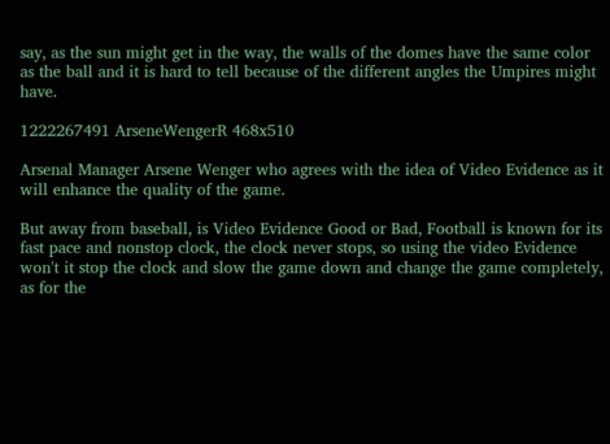say, as the sun might get in the way, the walls of the domes have the same color as the ball and it is hard to tell because of the different angles the Umpires might have.

1222267491 ArseneWengerR 468x510

Arsenal Manager Arsene Wenger who agrees with the idea of Video Evidence as it will enhance the quality of the game.

But away from baseball, is Video Evidence Good or Bad, Football is known for its fast pace and nonstop clock, the clock never stops, so using the video Evidence won't it stop the clock and slow the game down and change the game completely, as for the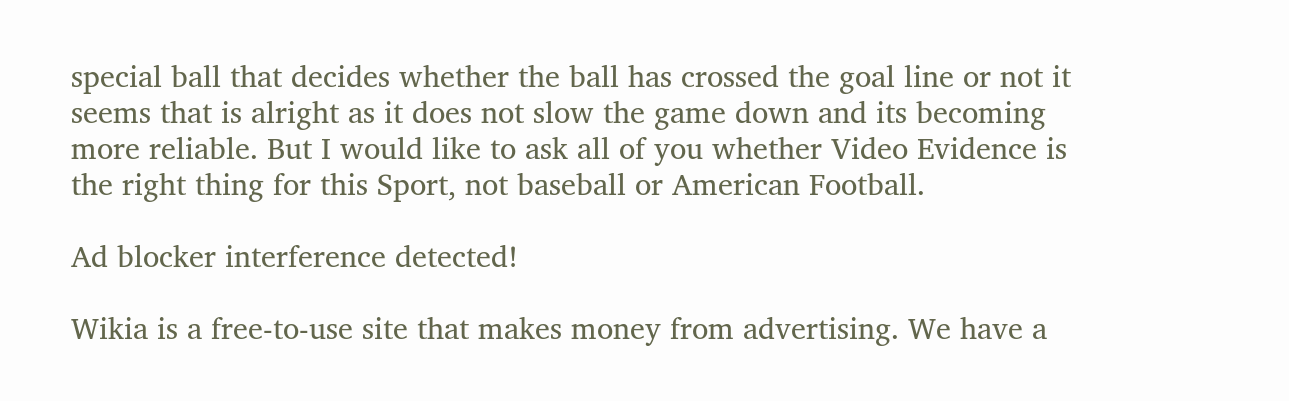special ball that decides whether the ball has crossed the goal line or not it seems that is alright as it does not slow the game down and its becoming more reliable. But I would like to ask all of you whether Video Evidence is the right thing for this Sport, not baseball or American Football.

Ad blocker interference detected!

Wikia is a free-to-use site that makes money from advertising. We have a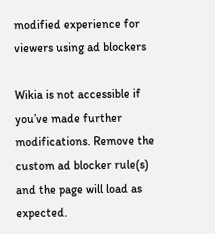modified experience for viewers using ad blockers

Wikia is not accessible if you’ve made further modifications. Remove the custom ad blocker rule(s) and the page will load as expected.